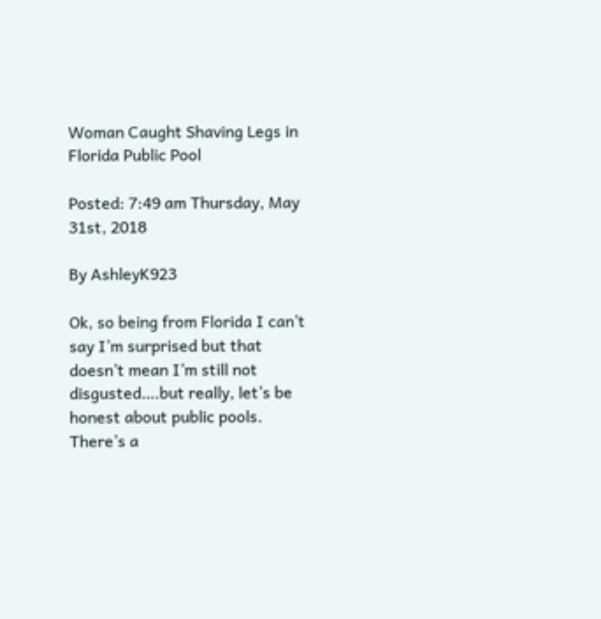Woman Caught Shaving Legs in Florida Public Pool

Posted: 7:49 am Thursday, May 31st, 2018

By AshleyK923

Ok, so being from Florida I can’t say I’m surprised but that doesn’t mean I’m still not disgusted….but really, let’s be honest about public pools. There’s a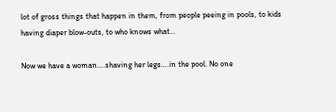lot of gross things that happen in them, from people peeing in pools, to kids having diaper blow-outs, to who knows what…

Now we have a woman….shaving her legs….in the pool. No one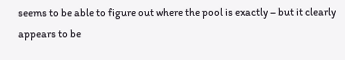seems to be able to figure out where the pool is exactly – but it clearly appears to be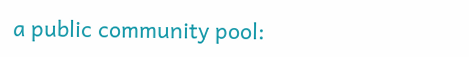a public community pool: